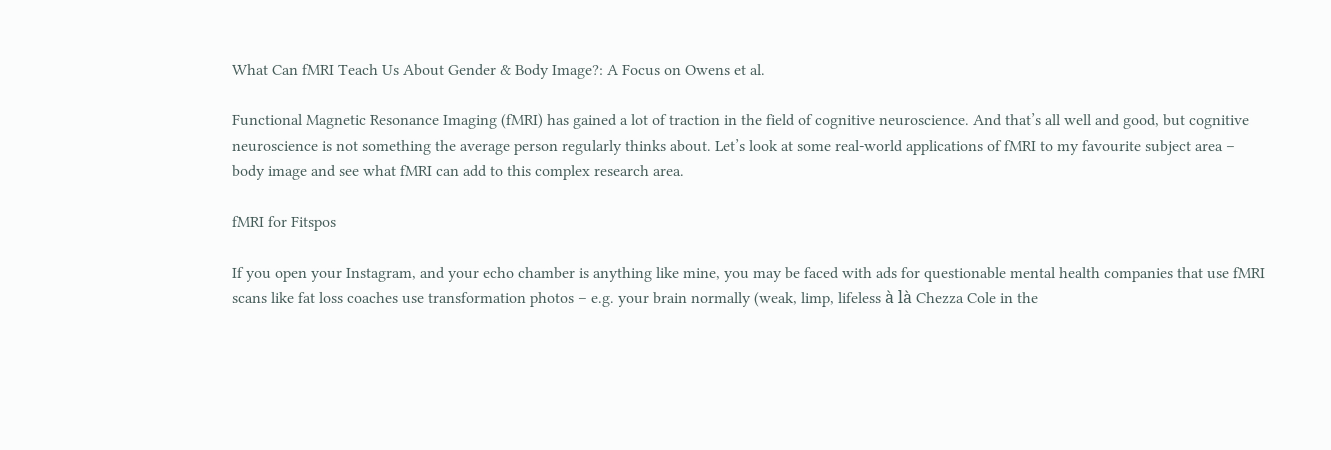What Can fMRI Teach Us About Gender & Body Image?: A Focus on Owens et al.

Functional Magnetic Resonance Imaging (fMRI) has gained a lot of traction in the field of cognitive neuroscience. And that’s all well and good, but cognitive neuroscience is not something the average person regularly thinks about. Let’s look at some real-world applications of fMRI to my favourite subject area – body image and see what fMRI can add to this complex research area.

fMRI for Fitspos

If you open your Instagram, and your echo chamber is anything like mine, you may be faced with ads for questionable mental health companies that use fMRI scans like fat loss coaches use transformation photos – e.g. your brain normally (weak, limp, lifeless à là Chezza Cole in the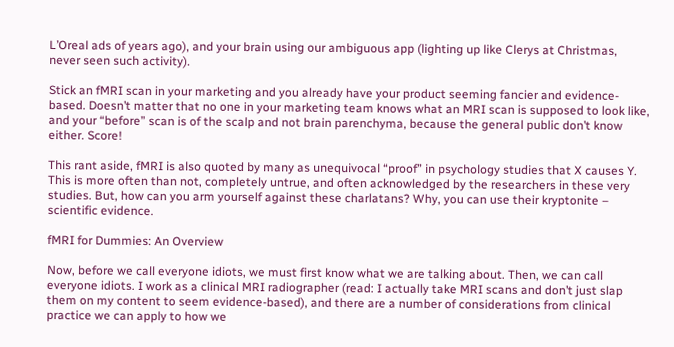L’Oreal ads of years ago), and your brain using our ambiguous app (lighting up like Clerys at Christmas, never seen such activity).

Stick an fMRI scan in your marketing and you already have your product seeming fancier and evidence-based. Doesn’t matter that no one in your marketing team knows what an MRI scan is supposed to look like, and your “before” scan is of the scalp and not brain parenchyma, because the general public don’t know either. Score!

This rant aside, fMRI is also quoted by many as unequivocal “proof” in psychology studies that X causes Y. This is more often than not, completely untrue, and often acknowledged by the researchers in these very studies. But, how can you arm yourself against these charlatans? Why, you can use their kryptonite – scientific evidence.

fMRI for Dummies: An Overview

Now, before we call everyone idiots, we must first know what we are talking about. Then, we can call everyone idiots. I work as a clinical MRI radiographer (read: I actually take MRI scans and don’t just slap them on my content to seem evidence-based), and there are a number of considerations from clinical practice we can apply to how we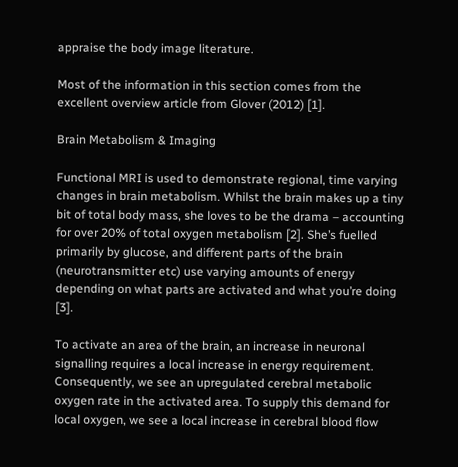appraise the body image literature.

Most of the information in this section comes from the excellent overview article from Glover (2012) [1].

Brain Metabolism & Imaging

Functional MRI is used to demonstrate regional, time varying changes in brain metabolism. Whilst the brain makes up a tiny bit of total body mass, she loves to be the drama – accounting for over 20% of total oxygen metabolism [2]. She’s fuelled primarily by glucose, and different parts of the brain (neurotransmitter etc) use varying amounts of energy depending on what parts are activated and what you’re doing [3].

To activate an area of the brain, an increase in neuronal signalling requires a local increase in energy requirement. Consequently, we see an upregulated cerebral metabolic oxygen rate in the activated area. To supply this demand for local oxygen, we see a local increase in cerebral blood flow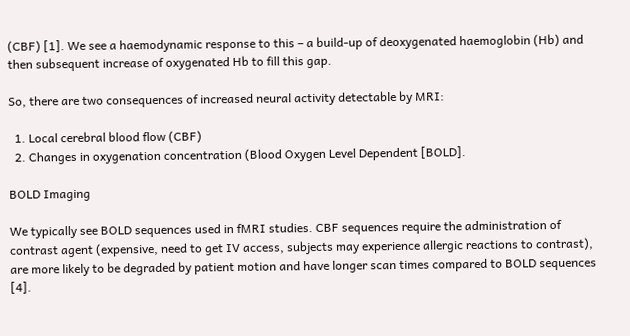(CBF) [1]. We see a haemodynamic response to this – a build-up of deoxygenated haemoglobin (Hb) and then subsequent increase of oxygenated Hb to fill this gap.

So, there are two consequences of increased neural activity detectable by MRI:

  1. Local cerebral blood flow (CBF)
  2. Changes in oxygenation concentration (Blood Oxygen Level Dependent [BOLD].

BOLD Imaging

We typically see BOLD sequences used in fMRI studies. CBF sequences require the administration of contrast agent (expensive, need to get IV access, subjects may experience allergic reactions to contrast), are more likely to be degraded by patient motion and have longer scan times compared to BOLD sequences [4].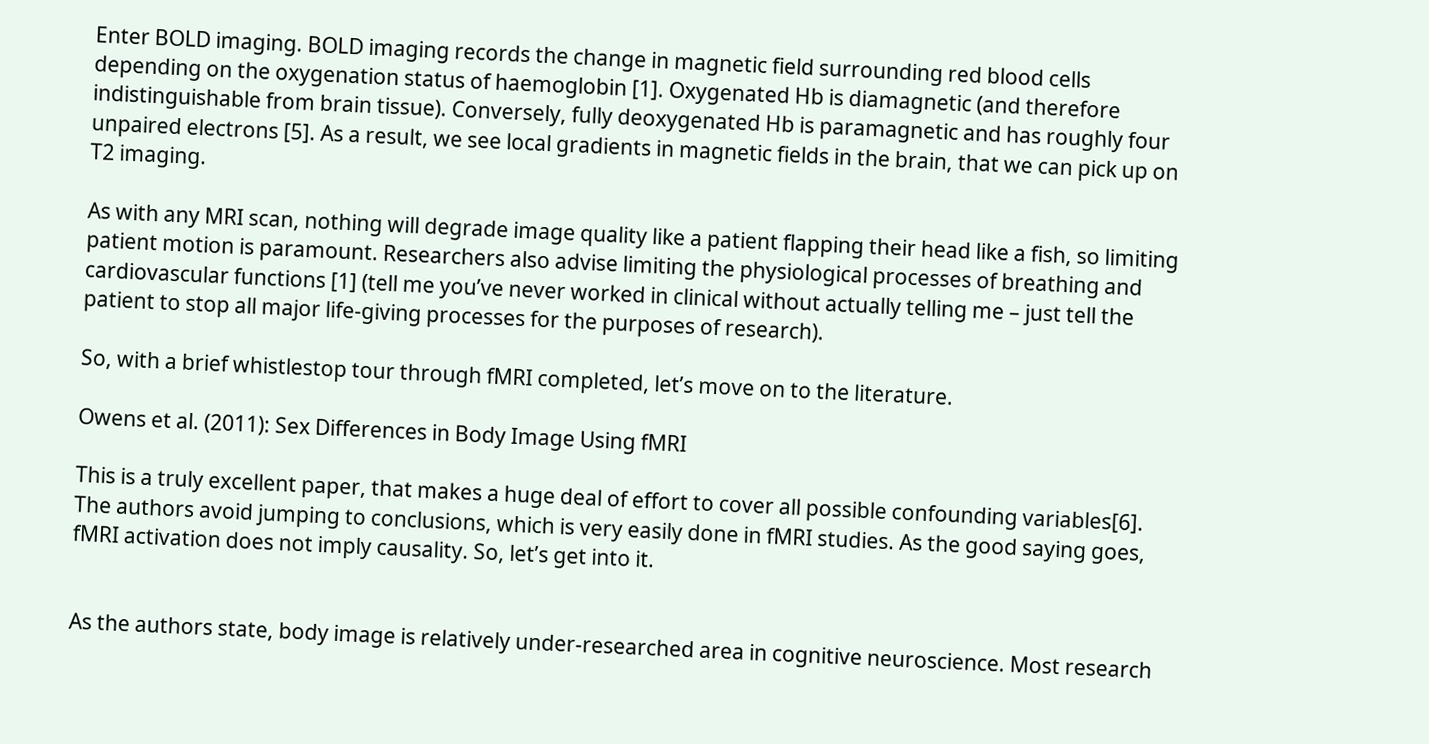Enter BOLD imaging. BOLD imaging records the change in magnetic field surrounding red blood cells depending on the oxygenation status of haemoglobin [1]. Oxygenated Hb is diamagnetic (and therefore indistinguishable from brain tissue). Conversely, fully deoxygenated Hb is paramagnetic and has roughly four unpaired electrons [5]. As a result, we see local gradients in magnetic fields in the brain, that we can pick up on T2 imaging.

As with any MRI scan, nothing will degrade image quality like a patient flapping their head like a fish, so limiting patient motion is paramount. Researchers also advise limiting the physiological processes of breathing and cardiovascular functions [1] (tell me you’ve never worked in clinical without actually telling me – just tell the patient to stop all major life-giving processes for the purposes of research).

So, with a brief whistlestop tour through fMRI completed, let’s move on to the literature.

Owens et al. (2011): Sex Differences in Body Image Using fMRI

This is a truly excellent paper, that makes a huge deal of effort to cover all possible confounding variables[6]. The authors avoid jumping to conclusions, which is very easily done in fMRI studies. As the good saying goes, fMRI activation does not imply causality. So, let’s get into it.


As the authors state, body image is relatively under-researched area in cognitive neuroscience. Most research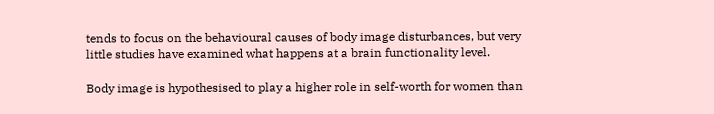tends to focus on the behavioural causes of body image disturbances, but very little studies have examined what happens at a brain functionality level.

Body image is hypothesised to play a higher role in self-worth for women than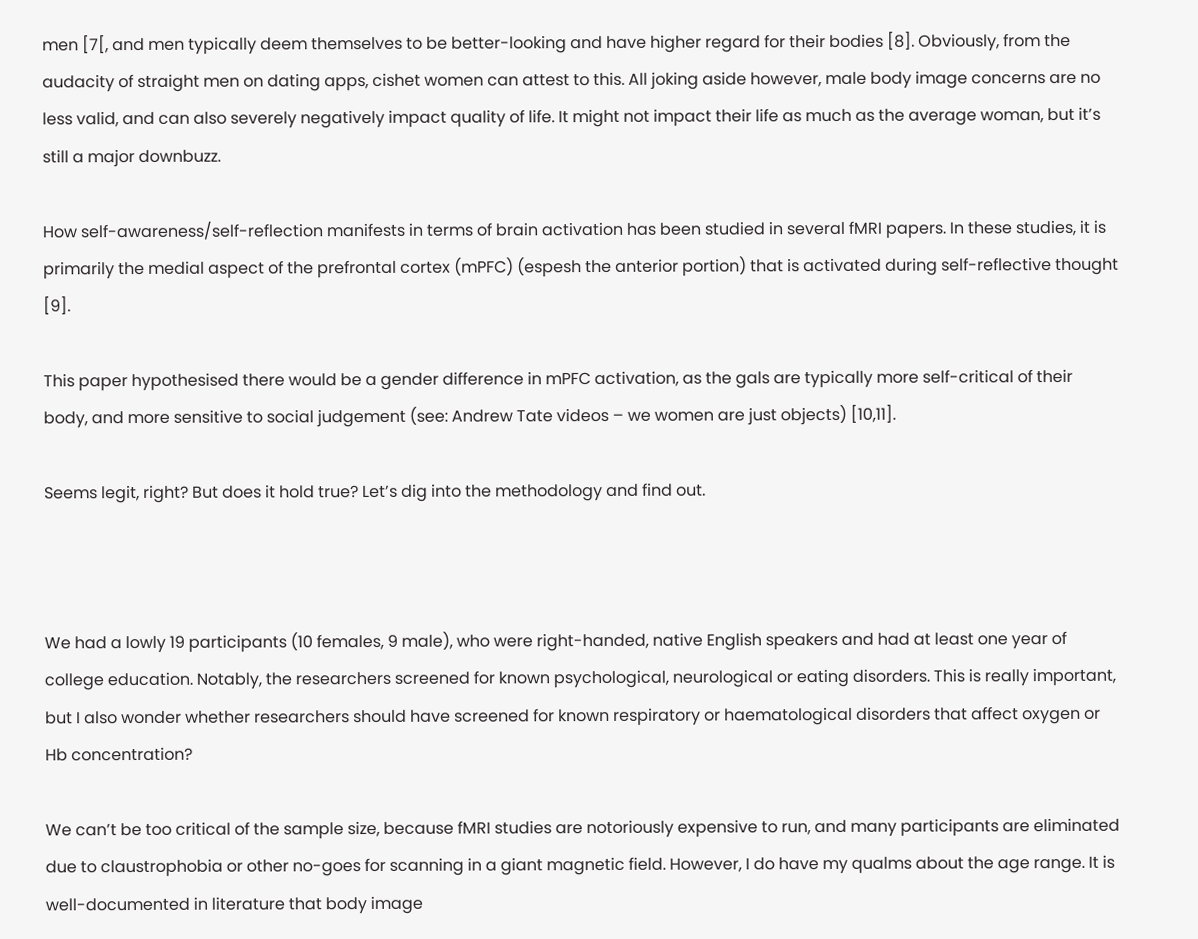men [7[, and men typically deem themselves to be better-looking and have higher regard for their bodies [8]. Obviously, from the audacity of straight men on dating apps, cishet women can attest to this. All joking aside however, male body image concerns are no less valid, and can also severely negatively impact quality of life. It might not impact their life as much as the average woman, but it’s still a major downbuzz.

How self-awareness/self-reflection manifests in terms of brain activation has been studied in several fMRI papers. In these studies, it is primarily the medial aspect of the prefrontal cortex (mPFC) (espesh the anterior portion) that is activated during self-reflective thought [9].

This paper hypothesised there would be a gender difference in mPFC activation, as the gals are typically more self-critical of their body, and more sensitive to social judgement (see: Andrew Tate videos – we women are just objects) [10,11].

Seems legit, right? But does it hold true? Let’s dig into the methodology and find out.



We had a lowly 19 participants (10 females, 9 male), who were right-handed, native English speakers and had at least one year of college education. Notably, the researchers screened for known psychological, neurological or eating disorders. This is really important, but I also wonder whether researchers should have screened for known respiratory or haematological disorders that affect oxygen or Hb concentration?

We can’t be too critical of the sample size, because fMRI studies are notoriously expensive to run, and many participants are eliminated due to claustrophobia or other no-goes for scanning in a giant magnetic field. However, I do have my qualms about the age range. It is well-documented in literature that body image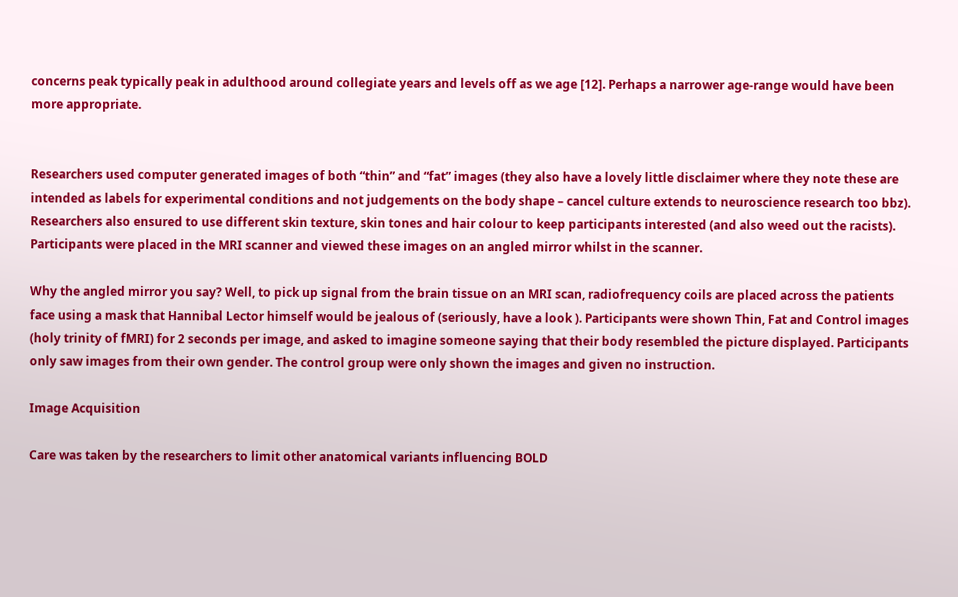concerns peak typically peak in adulthood around collegiate years and levels off as we age [12]. Perhaps a narrower age-range would have been more appropriate.


Researchers used computer generated images of both “thin” and “fat” images (they also have a lovely little disclaimer where they note these are intended as labels for experimental conditions and not judgements on the body shape – cancel culture extends to neuroscience research too bbz). Researchers also ensured to use different skin texture, skin tones and hair colour to keep participants interested (and also weed out the racists).  Participants were placed in the MRI scanner and viewed these images on an angled mirror whilst in the scanner.

Why the angled mirror you say? Well, to pick up signal from the brain tissue on an MRI scan, radiofrequency coils are placed across the patients face using a mask that Hannibal Lector himself would be jealous of (seriously, have a look ). Participants were shown Thin, Fat and Control images (holy trinity of fMRI) for 2 seconds per image, and asked to imagine someone saying that their body resembled the picture displayed. Participants only saw images from their own gender. The control group were only shown the images and given no instruction.

Image Acquisition

Care was taken by the researchers to limit other anatomical variants influencing BOLD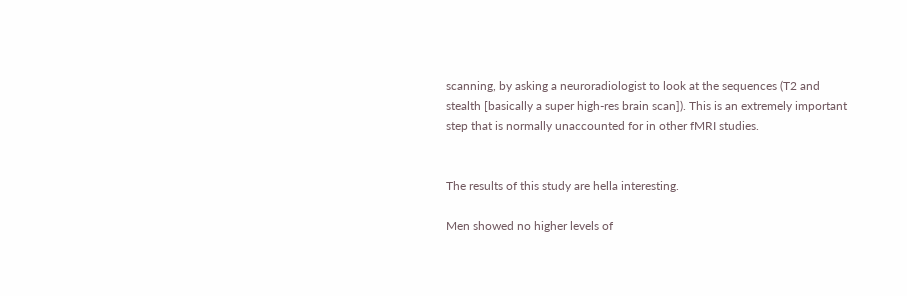scanning, by asking a neuroradiologist to look at the sequences (T2 and stealth [basically a super high-res brain scan]). This is an extremely important step that is normally unaccounted for in other fMRI studies.


The results of this study are hella interesting.

Men showed no higher levels of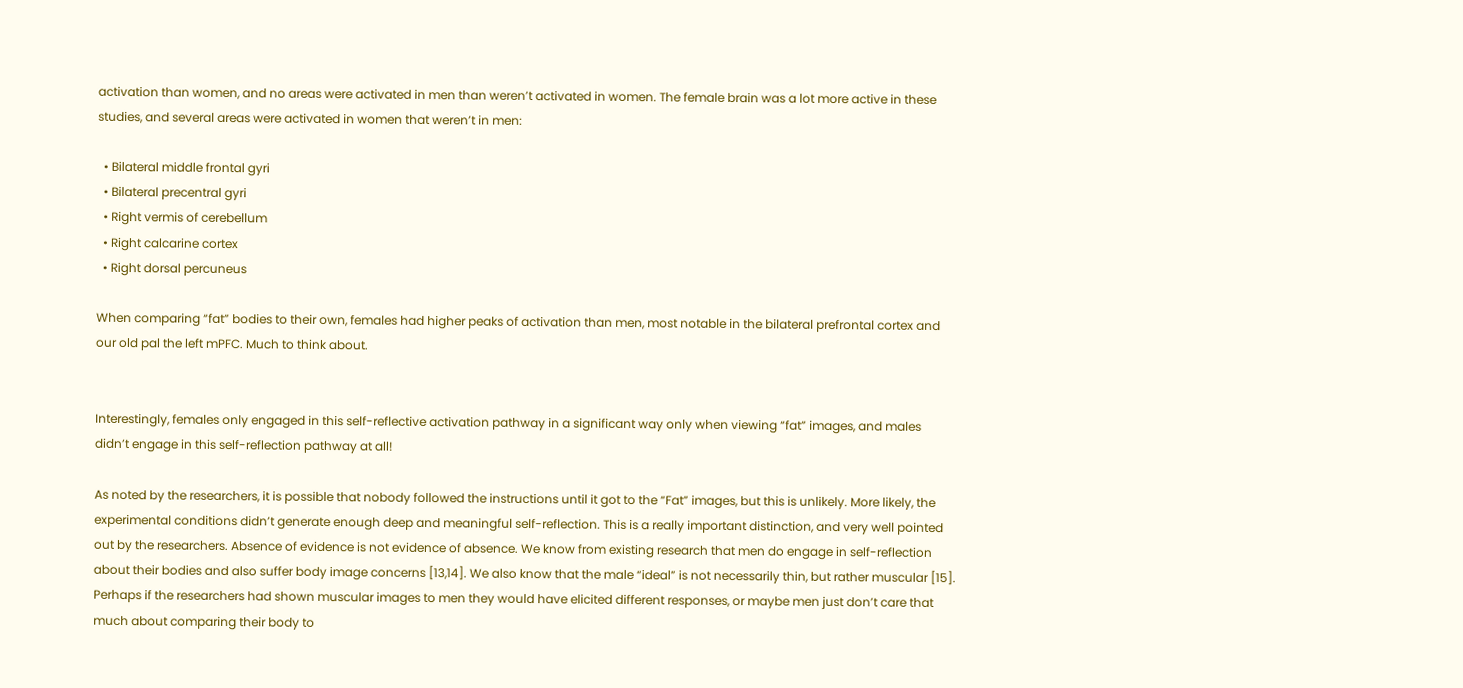activation than women, and no areas were activated in men than weren’t activated in women. The female brain was a lot more active in these studies, and several areas were activated in women that weren’t in men:

  • Bilateral middle frontal gyri
  • Bilateral precentral gyri
  • Right vermis of cerebellum
  • Right calcarine cortex
  • Right dorsal percuneus

When comparing “fat” bodies to their own, females had higher peaks of activation than men, most notable in the bilateral prefrontal cortex and our old pal the left mPFC. Much to think about.


Interestingly, females only engaged in this self-reflective activation pathway in a significant way only when viewing “fat” images, and males didn’t engage in this self-reflection pathway at all!

As noted by the researchers, it is possible that nobody followed the instructions until it got to the “Fat” images, but this is unlikely. More likely, the experimental conditions didn’t generate enough deep and meaningful self-reflection. This is a really important distinction, and very well pointed out by the researchers. Absence of evidence is not evidence of absence. We know from existing research that men do engage in self-reflection about their bodies and also suffer body image concerns [13,14]. We also know that the male “ideal” is not necessarily thin, but rather muscular [15]. Perhaps if the researchers had shown muscular images to men they would have elicited different responses, or maybe men just don’t care that much about comparing their body to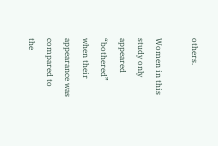others.

Women in this study only appeared “bothered” when their appearance was compared to the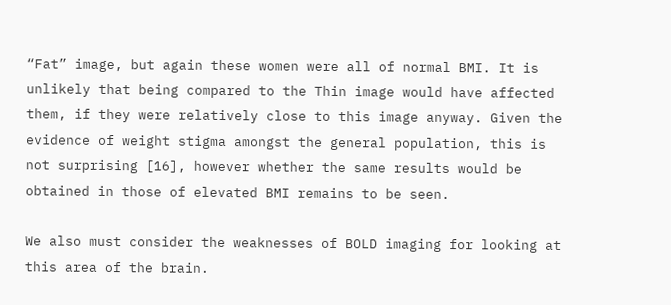“Fat” image, but again these women were all of normal BMI. It is unlikely that being compared to the Thin image would have affected them, if they were relatively close to this image anyway. Given the evidence of weight stigma amongst the general population, this is not surprising [16], however whether the same results would be obtained in those of elevated BMI remains to be seen.

We also must consider the weaknesses of BOLD imaging for looking at this area of the brain.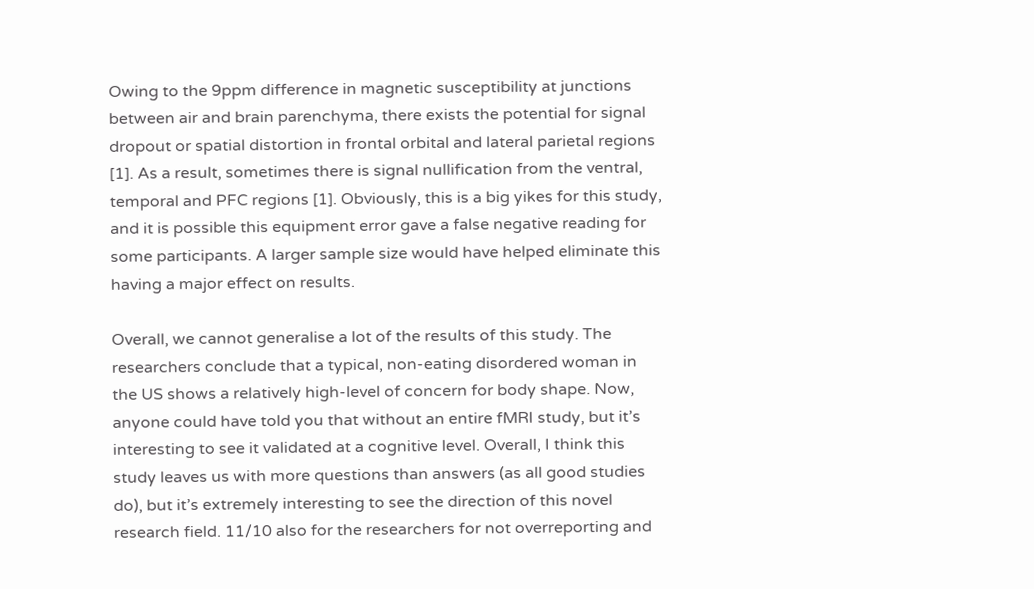Owing to the 9ppm difference in magnetic susceptibility at junctions between air and brain parenchyma, there exists the potential for signal dropout or spatial distortion in frontal orbital and lateral parietal regions [1]. As a result, sometimes there is signal nullification from the ventral, temporal and PFC regions [1]. Obviously, this is a big yikes for this study, and it is possible this equipment error gave a false negative reading for some participants. A larger sample size would have helped eliminate this having a major effect on results.

Overall, we cannot generalise a lot of the results of this study. The researchers conclude that a typical, non-eating disordered woman in the US shows a relatively high-level of concern for body shape. Now, anyone could have told you that without an entire fMRI study, but it’s interesting to see it validated at a cognitive level. Overall, I think this study leaves us with more questions than answers (as all good studies do), but it’s extremely interesting to see the direction of this novel research field. 11/10 also for the researchers for not overreporting and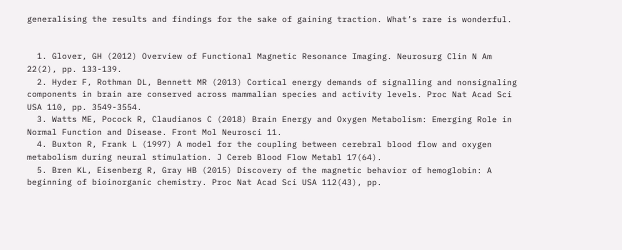generalising the results and findings for the sake of gaining traction. What’s rare is wonderful.


  1. Glover, GH (2012) Overview of Functional Magnetic Resonance Imaging. Neurosurg Clin N Am 22(2), pp. 133-139.
  2. Hyder F, Rothman DL, Bennett MR (2013) Cortical energy demands of signalling and nonsignaling components in brain are conserved across mammalian species and activity levels. Proc Nat Acad Sci USA 110, pp. 3549-3554.
  3. Watts ME, Pocock R, Claudianos C (2018) Brain Energy and Oxygen Metabolism: Emerging Role in Normal Function and Disease. Front Mol Neurosci 11.
  4. Buxton R, Frank L (1997) A model for the coupling between cerebral blood flow and oxygen metabolism during neural stimulation. J Cereb Blood Flow Metabl 17(64).
  5. Bren KL, Eisenberg R, Gray HB (2015) Discovery of the magnetic behavior of hemoglobin: A beginning of bioinorganic chemistry. Proc Nat Acad Sci USA 112(43), pp.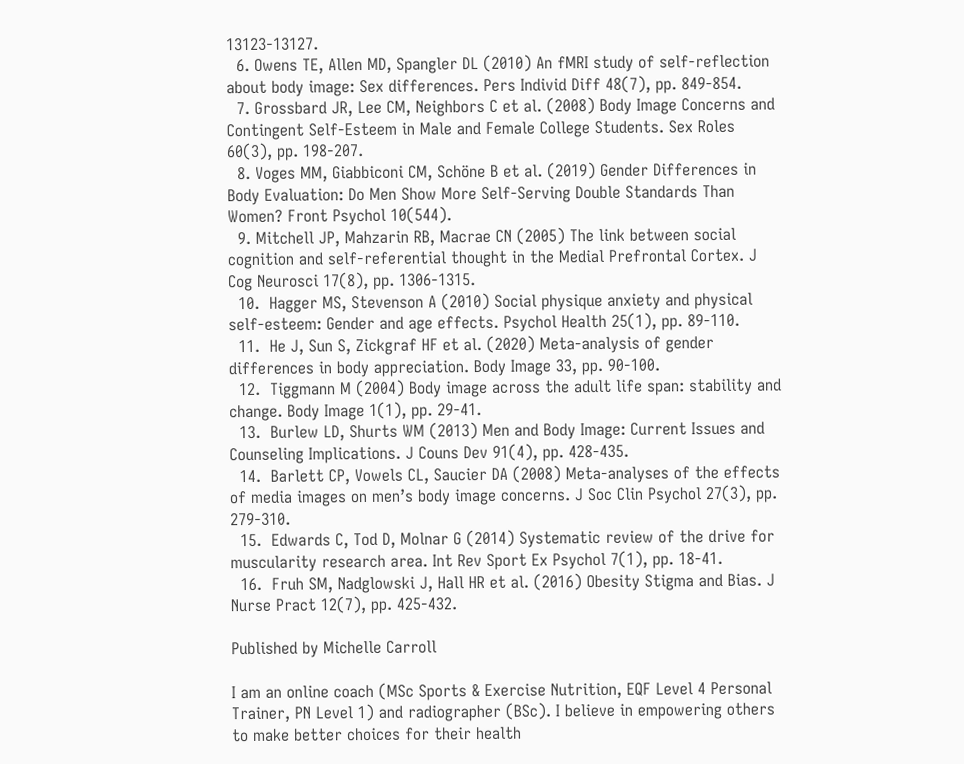13123-13127.
  6. Owens TE, Allen MD, Spangler DL (2010) An fMRI study of self-reflection about body image: Sex differences. Pers Individ Diff 48(7), pp. 849-854.
  7. Grossbard JR, Lee CM, Neighbors C et al. (2008) Body Image Concerns and Contingent Self-Esteem in Male and Female College Students. Sex Roles 60(3), pp. 198-207.
  8. Voges MM, Giabbiconi CM, Schöne B et al. (2019) Gender Differences in Body Evaluation: Do Men Show More Self-Serving Double Standards Than Women? Front Psychol 10(544).
  9. Mitchell JP, Mahzarin RB, Macrae CN (2005) The link between social cognition and self-referential thought in the Medial Prefrontal Cortex. J Cog Neurosci 17(8), pp. 1306-1315.
  10.  Hagger MS, Stevenson A (2010) Social physique anxiety and physical self-esteem: Gender and age effects. Psychol Health 25(1), pp. 89-110.
  11.  He J, Sun S, Zickgraf HF et al. (2020) Meta-analysis of gender differences in body appreciation. Body Image 33, pp. 90-100.
  12.  Tiggmann M (2004) Body image across the adult life span: stability and change. Body Image 1(1), pp. 29-41.
  13.  Burlew LD, Shurts WM (2013) Men and Body Image: Current Issues and Counseling Implications. J Couns Dev 91(4), pp. 428-435.
  14.  Barlett CP, Vowels CL, Saucier DA (2008) Meta-analyses of the effects of media images on men’s body image concerns. J Soc Clin Psychol 27(3), pp. 279-310.
  15.  Edwards C, Tod D, Molnar G (2014) Systematic review of the drive for muscularity research area. Int Rev Sport Ex Psychol 7(1), pp. 18-41.
  16.  Fruh SM, Nadglowski J, Hall HR et al. (2016) Obesity Stigma and Bias. J Nurse Pract 12(7), pp. 425-432.

Published by Michelle Carroll

I am an online coach (MSc Sports & Exercise Nutrition, EQF Level 4 Personal Trainer, PN Level 1) and radiographer (BSc). I believe in empowering others to make better choices for their health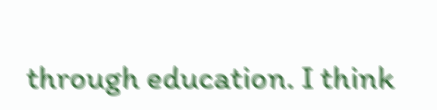through education. I think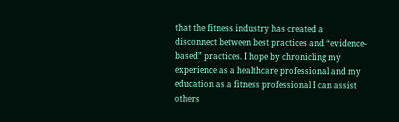that the fitness industry has created a disconnect between best practices and “evidence-based” practices. I hope by chronicling my experience as a healthcare professional and my education as a fitness professional I can assist others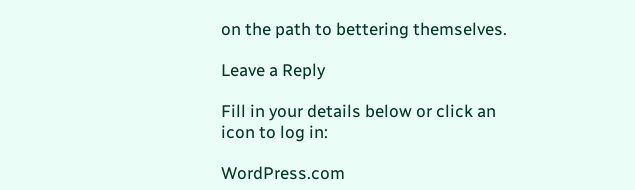on the path to bettering themselves.

Leave a Reply

Fill in your details below or click an icon to log in:

WordPress.com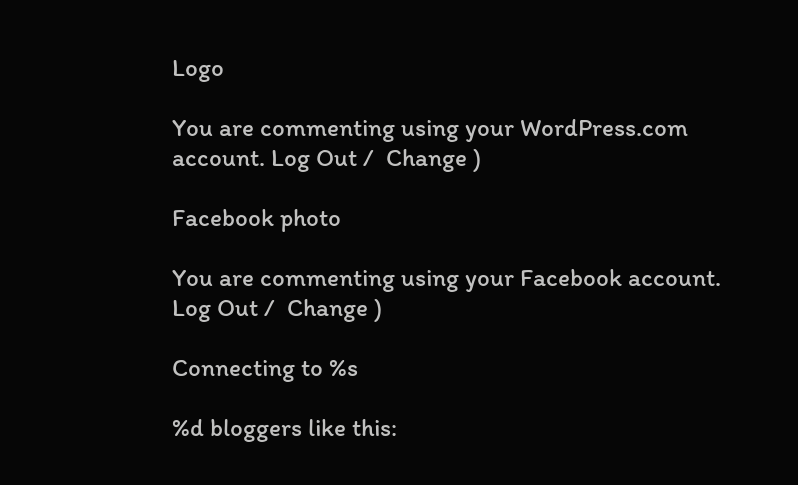Logo

You are commenting using your WordPress.com account. Log Out /  Change )

Facebook photo

You are commenting using your Facebook account. Log Out /  Change )

Connecting to %s

%d bloggers like this: